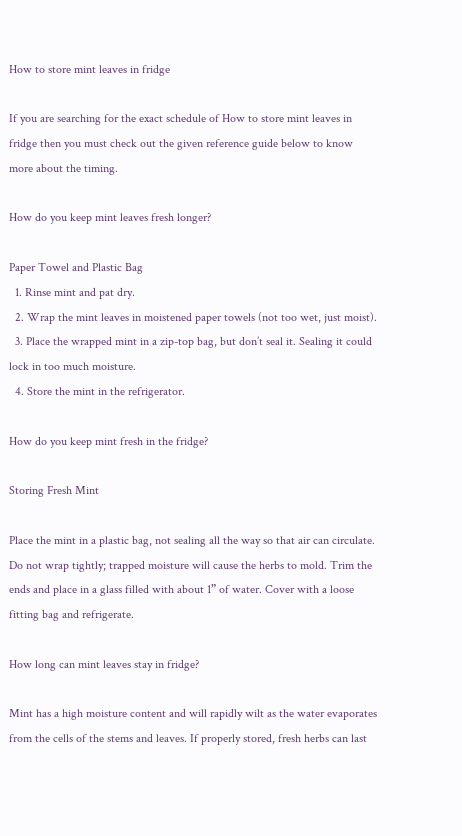How to store mint leaves in fridge

If you are searching for the exact schedule of How to store mint leaves in fridge then you must check out the given reference guide below to know more about the timing.

How do you keep mint leaves fresh longer?

Paper Towel and Plastic Bag
  1. Rinse mint and pat dry.
  2. Wrap the mint leaves in moistened paper towels (not too wet, just moist).
  3. Place the wrapped mint in a zip-top bag, but don’t seal it. Sealing it could lock in too much moisture.
  4. Store the mint in the refrigerator.

How do you keep mint fresh in the fridge?

Storing Fresh Mint

Place the mint in a plastic bag, not sealing all the way so that air can circulate. Do not wrap tightly; trapped moisture will cause the herbs to mold. Trim the ends and place in a glass filled with about 1” of water. Cover with a loose fitting bag and refrigerate.

How long can mint leaves stay in fridge?

Mint has a high moisture content and will rapidly wilt as the water evaporates from the cells of the stems and leaves. If properly stored, fresh herbs can last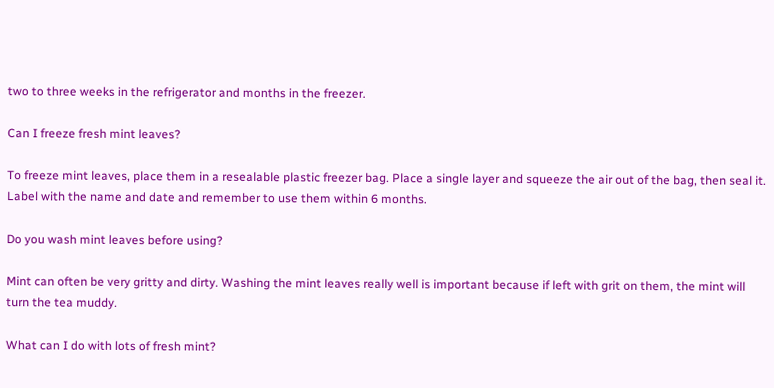two to three weeks in the refrigerator and months in the freezer.

Can I freeze fresh mint leaves?

To freeze mint leaves, place them in a resealable plastic freezer bag. Place a single layer and squeeze the air out of the bag, then seal it. Label with the name and date and remember to use them within 6 months.

Do you wash mint leaves before using?

Mint can often be very gritty and dirty. Washing the mint leaves really well is important because if left with grit on them, the mint will turn the tea muddy.

What can I do with lots of fresh mint?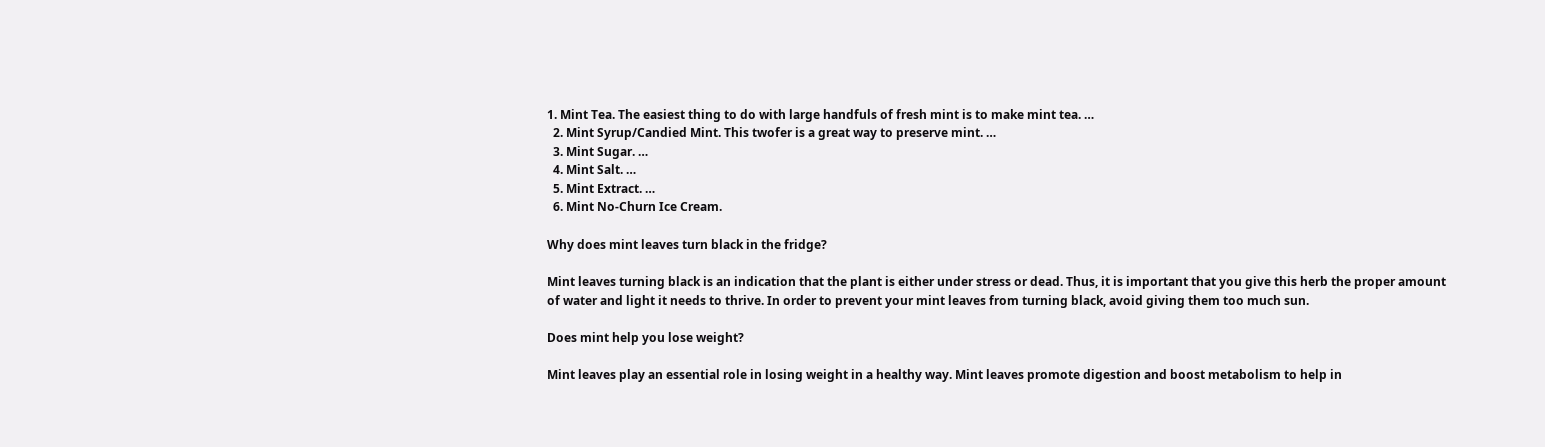1. Mint Tea. The easiest thing to do with large handfuls of fresh mint is to make mint tea. …
  2. Mint Syrup/Candied Mint. This twofer is a great way to preserve mint. …
  3. Mint Sugar. …
  4. Mint Salt. …
  5. Mint Extract. …
  6. Mint No-Churn Ice Cream.

Why does mint leaves turn black in the fridge?

Mint leaves turning black is an indication that the plant is either under stress or dead. Thus, it is important that you give this herb the proper amount of water and light it needs to thrive. In order to prevent your mint leaves from turning black, avoid giving them too much sun.

Does mint help you lose weight?

Mint leaves play an essential role in losing weight in a healthy way. Mint leaves promote digestion and boost metabolism to help in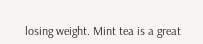losing weight. Mint tea is a great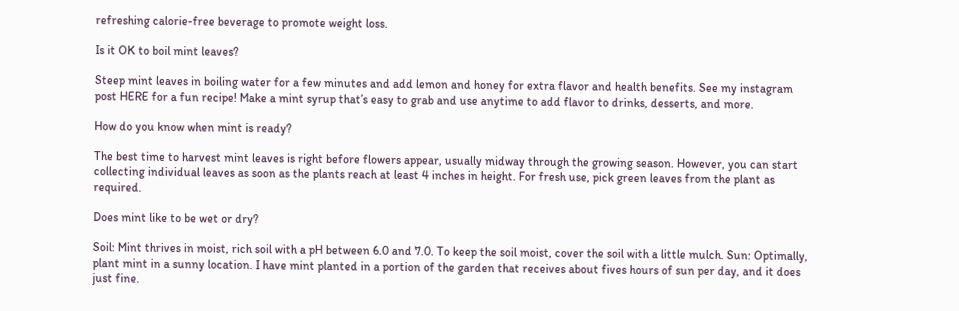refreshing calorie-free beverage to promote weight loss.

Is it OK to boil mint leaves?

Steep mint leaves in boiling water for a few minutes and add lemon and honey for extra flavor and health benefits. See my instagram post HERE for a fun recipe! Make a mint syrup that’s easy to grab and use anytime to add flavor to drinks, desserts, and more.

How do you know when mint is ready?

The best time to harvest mint leaves is right before flowers appear, usually midway through the growing season. However, you can start collecting individual leaves as soon as the plants reach at least 4 inches in height. For fresh use, pick green leaves from the plant as required.

Does mint like to be wet or dry?

Soil: Mint thrives in moist, rich soil with a pH between 6.0 and 7.0. To keep the soil moist, cover the soil with a little mulch. Sun: Optimally, plant mint in a sunny location. I have mint planted in a portion of the garden that receives about fives hours of sun per day, and it does just fine.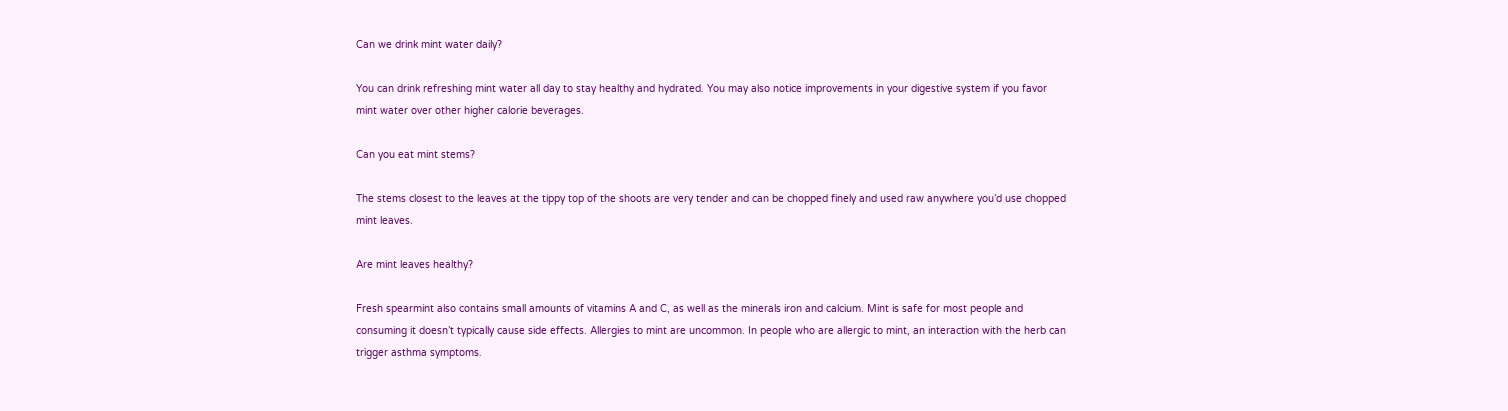Can we drink mint water daily?

You can drink refreshing mint water all day to stay healthy and hydrated. You may also notice improvements in your digestive system if you favor mint water over other higher calorie beverages.

Can you eat mint stems?

The stems closest to the leaves at the tippy top of the shoots are very tender and can be chopped finely and used raw anywhere you’d use chopped mint leaves.

Are mint leaves healthy?

Fresh spearmint also contains small amounts of vitamins A and C, as well as the minerals iron and calcium. Mint is safe for most people and consuming it doesn’t typically cause side effects. Allergies to mint are uncommon. In people who are allergic to mint, an interaction with the herb can trigger asthma symptoms.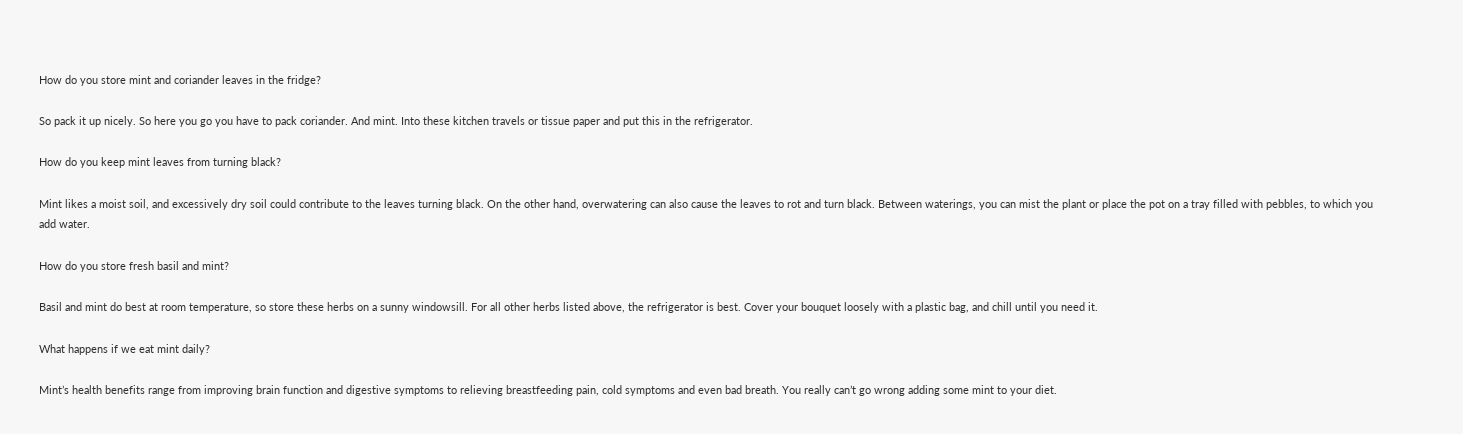How do you store mint and coriander leaves in the fridge?

So pack it up nicely. So here you go you have to pack coriander. And mint. Into these kitchen travels or tissue paper and put this in the refrigerator.

How do you keep mint leaves from turning black?

Mint likes a moist soil, and excessively dry soil could contribute to the leaves turning black. On the other hand, overwatering can also cause the leaves to rot and turn black. Between waterings, you can mist the plant or place the pot on a tray filled with pebbles, to which you add water.

How do you store fresh basil and mint?

Basil and mint do best at room temperature, so store these herbs on a sunny windowsill. For all other herbs listed above, the refrigerator is best. Cover your bouquet loosely with a plastic bag, and chill until you need it.

What happens if we eat mint daily?

Mint’s health benefits range from improving brain function and digestive symptoms to relieving breastfeeding pain, cold symptoms and even bad breath. You really can’t go wrong adding some mint to your diet.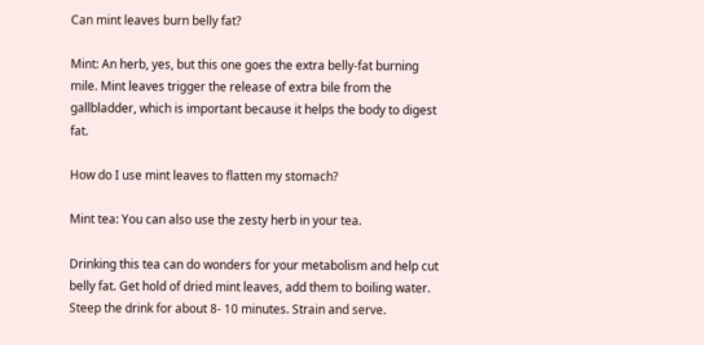Can mint leaves burn belly fat?

Mint: An herb, yes, but this one goes the extra belly-fat burning mile. Mint leaves trigger the release of extra bile from the gallbladder, which is important because it helps the body to digest fat.

How do I use mint leaves to flatten my stomach?

Mint tea: You can also use the zesty herb in your tea.

Drinking this tea can do wonders for your metabolism and help cut belly fat. Get hold of dried mint leaves, add them to boiling water. Steep the drink for about 8- 10 minutes. Strain and serve.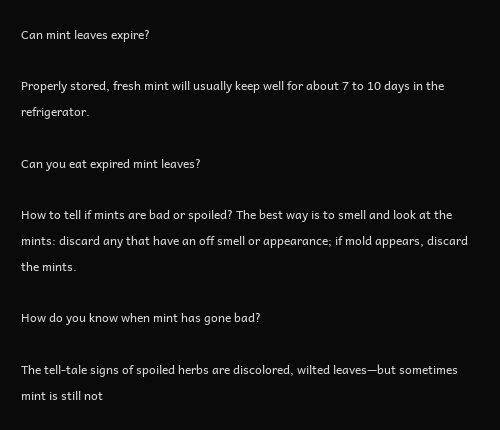Can mint leaves expire?

Properly stored, fresh mint will usually keep well for about 7 to 10 days in the refrigerator.

Can you eat expired mint leaves?

How to tell if mints are bad or spoiled? The best way is to smell and look at the mints: discard any that have an off smell or appearance; if mold appears, discard the mints.

How do you know when mint has gone bad?

The tell-tale signs of spoiled herbs are discolored, wilted leaves—but sometimes mint is still not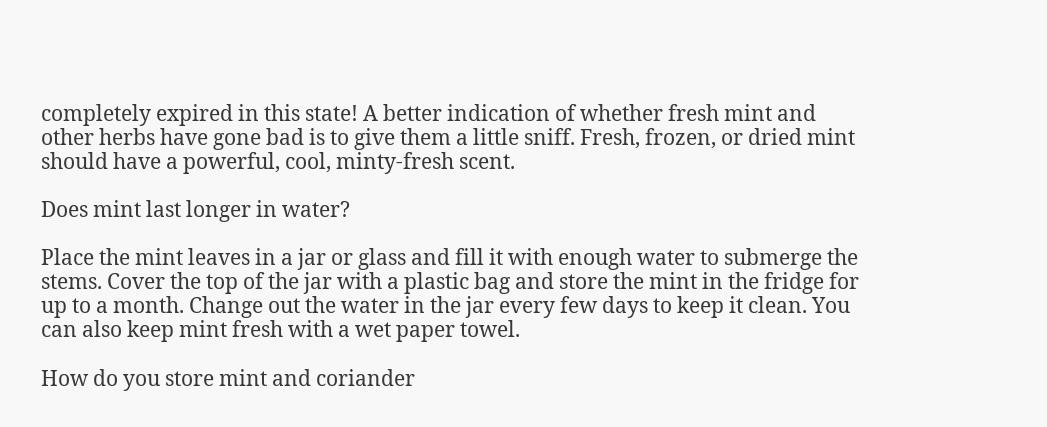completely expired in this state! A better indication of whether fresh mint and other herbs have gone bad is to give them a little sniff. Fresh, frozen, or dried mint should have a powerful, cool, minty-fresh scent.

Does mint last longer in water?

Place the mint leaves in a jar or glass and fill it with enough water to submerge the stems. Cover the top of the jar with a plastic bag and store the mint in the fridge for up to a month. Change out the water in the jar every few days to keep it clean. You can also keep mint fresh with a wet paper towel.

How do you store mint and coriander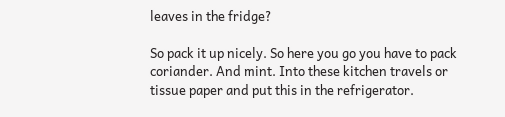leaves in the fridge?

So pack it up nicely. So here you go you have to pack coriander. And mint. Into these kitchen travels or tissue paper and put this in the refrigerator.